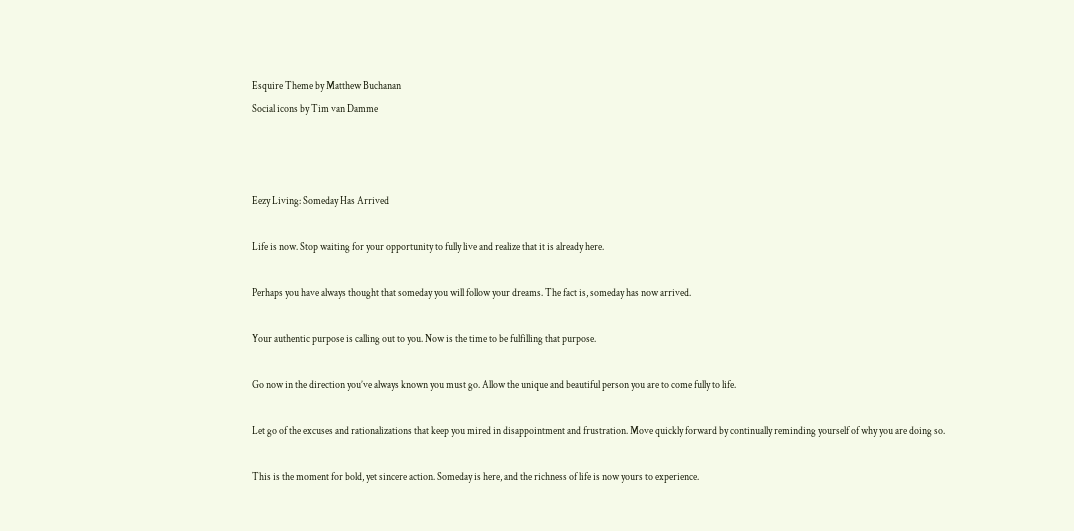Esquire Theme by Matthew Buchanan
Social icons by Tim van Damme



Eezy Living: Someday Has Arrived

Life is now. Stop waiting for your opportunity to fully live and realize that it is already here.

Perhaps you have always thought that someday you will follow your dreams. The fact is, someday has now arrived.

Your authentic purpose is calling out to you. Now is the time to be fulfilling that purpose.

Go now in the direction you’ve always known you must go. Allow the unique and beautiful person you are to come fully to life.

Let go of the excuses and rationalizations that keep you mired in disappointment and frustration. Move quickly forward by continually reminding yourself of why you are doing so.

This is the moment for bold, yet sincere action. Someday is here, and the richness of life is now yours to experience.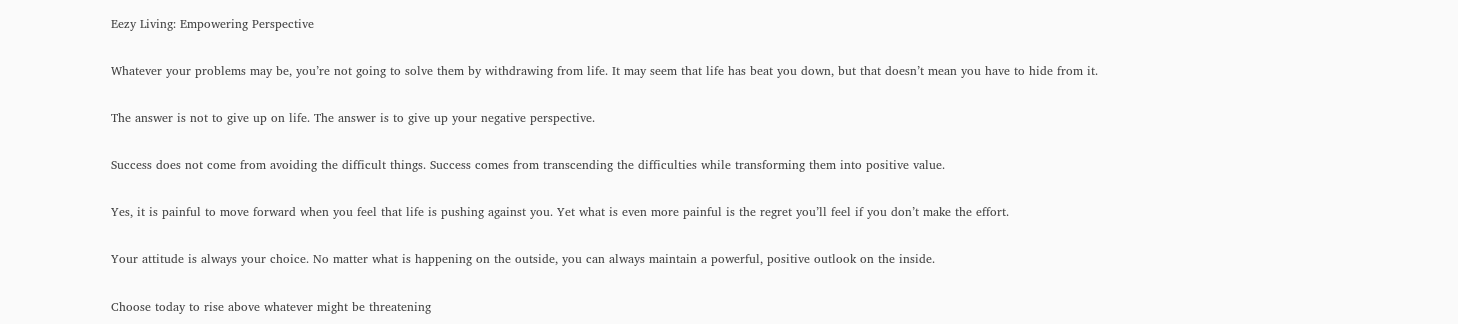Eezy Living: Empowering Perspective

Whatever your problems may be, you’re not going to solve them by withdrawing from life. It may seem that life has beat you down, but that doesn’t mean you have to hide from it.

The answer is not to give up on life. The answer is to give up your negative perspective.

Success does not come from avoiding the difficult things. Success comes from transcending the difficulties while transforming them into positive value.

Yes, it is painful to move forward when you feel that life is pushing against you. Yet what is even more painful is the regret you’ll feel if you don’t make the effort.

Your attitude is always your choice. No matter what is happening on the outside, you can always maintain a powerful, positive outlook on the inside.

Choose today to rise above whatever might be threatening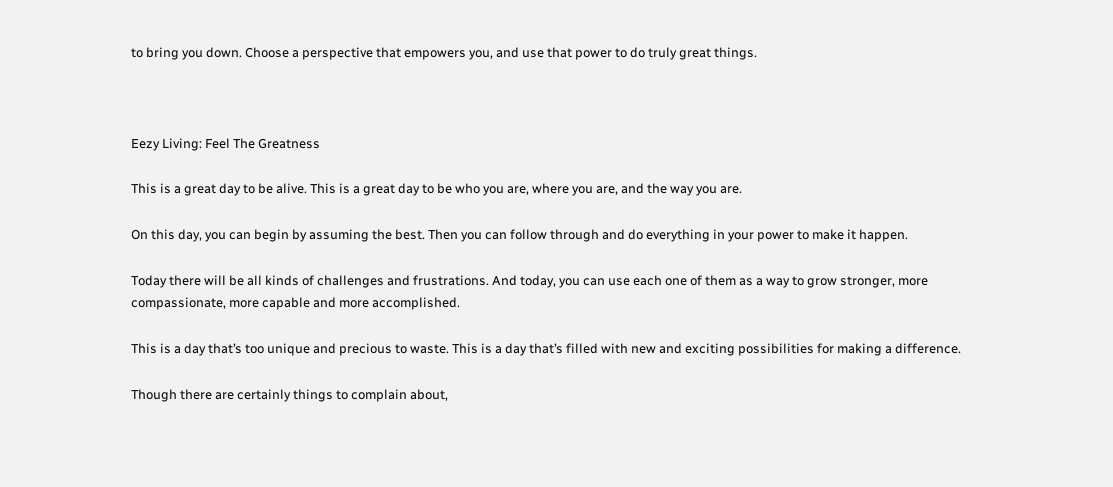to bring you down. Choose a perspective that empowers you, and use that power to do truly great things.



Eezy Living: Feel The Greatness

This is a great day to be alive. This is a great day to be who you are, where you are, and the way you are.

On this day, you can begin by assuming the best. Then you can follow through and do everything in your power to make it happen.

Today there will be all kinds of challenges and frustrations. And today, you can use each one of them as a way to grow stronger, more compassionate, more capable and more accomplished.

This is a day that’s too unique and precious to waste. This is a day that’s filled with new and exciting possibilities for making a difference.

Though there are certainly things to complain about,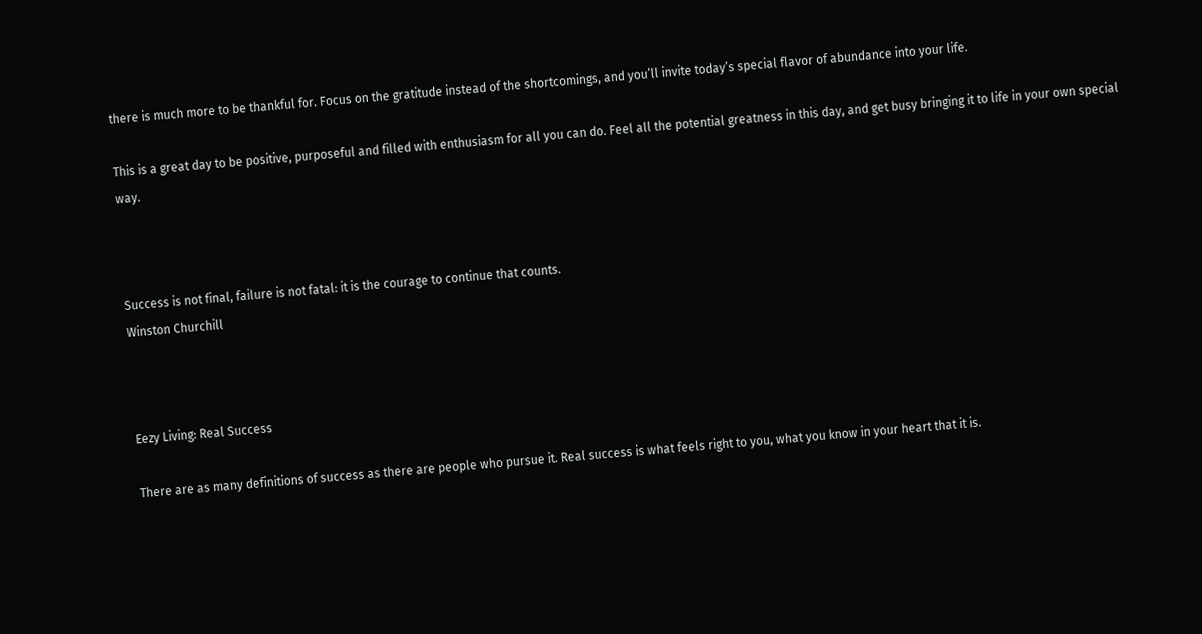there is much more to be thankful for. Focus on the gratitude instead of the shortcomings, and you’ll invite today’s special flavor of abundance into your life.

This is a great day to be positive, purposeful and filled with enthusiasm for all you can do. Feel all the potential greatness in this day, and get busy bringing it to life in your own special way.



Success is not final, failure is not fatal: it is the courage to continue that counts.
Winston Churchill



Eezy Living: Real Success

There are as many definitions of success as there are people who pursue it. Real success is what feels right to you, what you know in your heart that it is.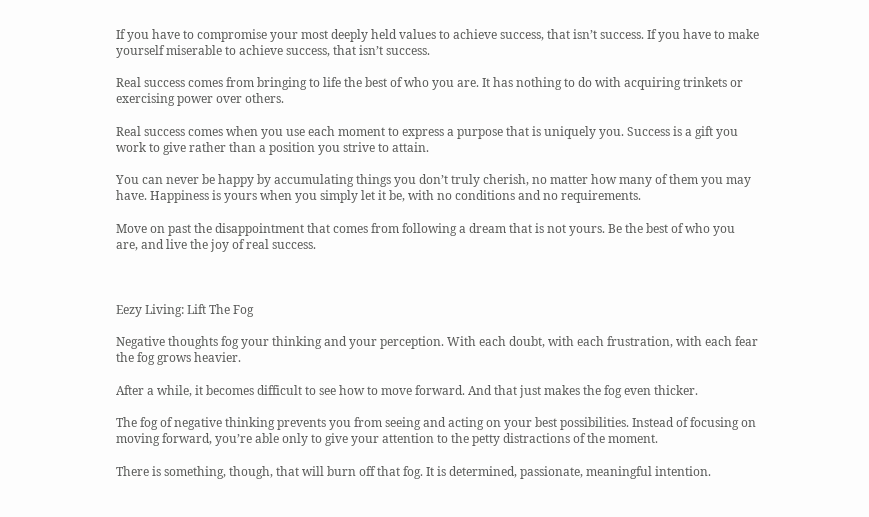If you have to compromise your most deeply held values to achieve success, that isn’t success. If you have to make yourself miserable to achieve success, that isn’t success.

Real success comes from bringing to life the best of who you are. It has nothing to do with acquiring trinkets or exercising power over others.

Real success comes when you use each moment to express a purpose that is uniquely you. Success is a gift you work to give rather than a position you strive to attain.

You can never be happy by accumulating things you don’t truly cherish, no matter how many of them you may have. Happiness is yours when you simply let it be, with no conditions and no requirements.

Move on past the disappointment that comes from following a dream that is not yours. Be the best of who you are, and live the joy of real success.



Eezy Living: Lift The Fog

Negative thoughts fog your thinking and your perception. With each doubt, with each frustration, with each fear the fog grows heavier.

After a while, it becomes difficult to see how to move forward. And that just makes the fog even thicker.

The fog of negative thinking prevents you from seeing and acting on your best possibilities. Instead of focusing on moving forward, you’re able only to give your attention to the petty distractions of the moment.

There is something, though, that will burn off that fog. It is determined, passionate, meaningful intention.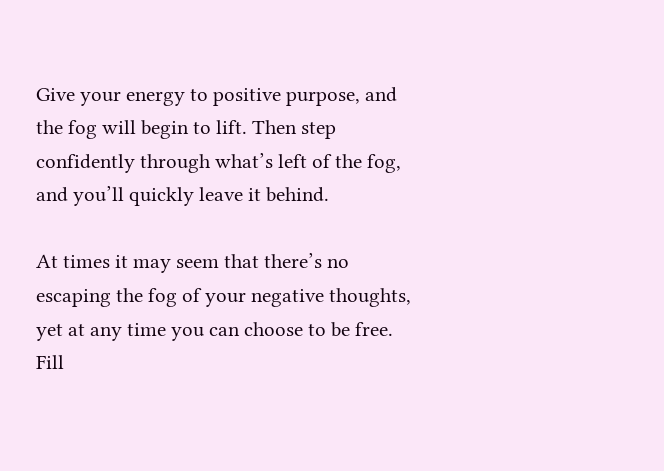Give your energy to positive purpose, and the fog will begin to lift. Then step confidently through what’s left of the fog, and you’ll quickly leave it behind.

At times it may seem that there’s no escaping the fog of your negative thoughts, yet at any time you can choose to be free. Fill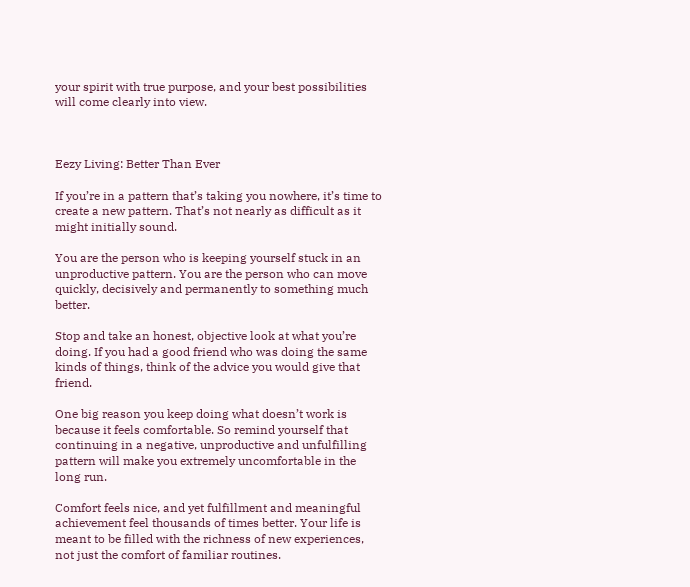your spirit with true purpose, and your best possibilities will come clearly into view.



Eezy Living: Better Than Ever

If you’re in a pattern that’s taking you nowhere, it’s time to create a new pattern. That’s not nearly as difficult as it might initially sound.

You are the person who is keeping yourself stuck in an unproductive pattern. You are the person who can move quickly, decisively and permanently to something much better.

Stop and take an honest, objective look at what you’re doing. If you had a good friend who was doing the same kinds of things, think of the advice you would give that friend.

One big reason you keep doing what doesn’t work is because it feels comfortable. So remind yourself that continuing in a negative, unproductive and unfulfilling pattern will make you extremely uncomfortable in the long run.

Comfort feels nice, and yet fulfillment and meaningful achievement feel thousands of times better. Your life is meant to be filled with the richness of new experiences, not just the comfort of familiar routines.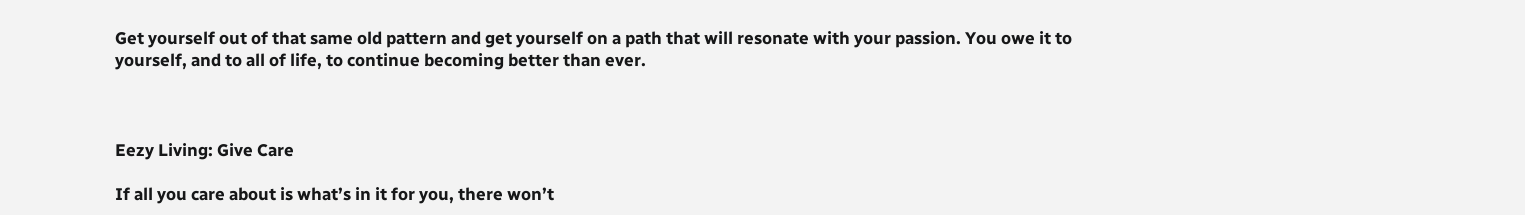Get yourself out of that same old pattern and get yourself on a path that will resonate with your passion. You owe it to yourself, and to all of life, to continue becoming better than ever.



Eezy Living: Give Care

If all you care about is what’s in it for you, there won’t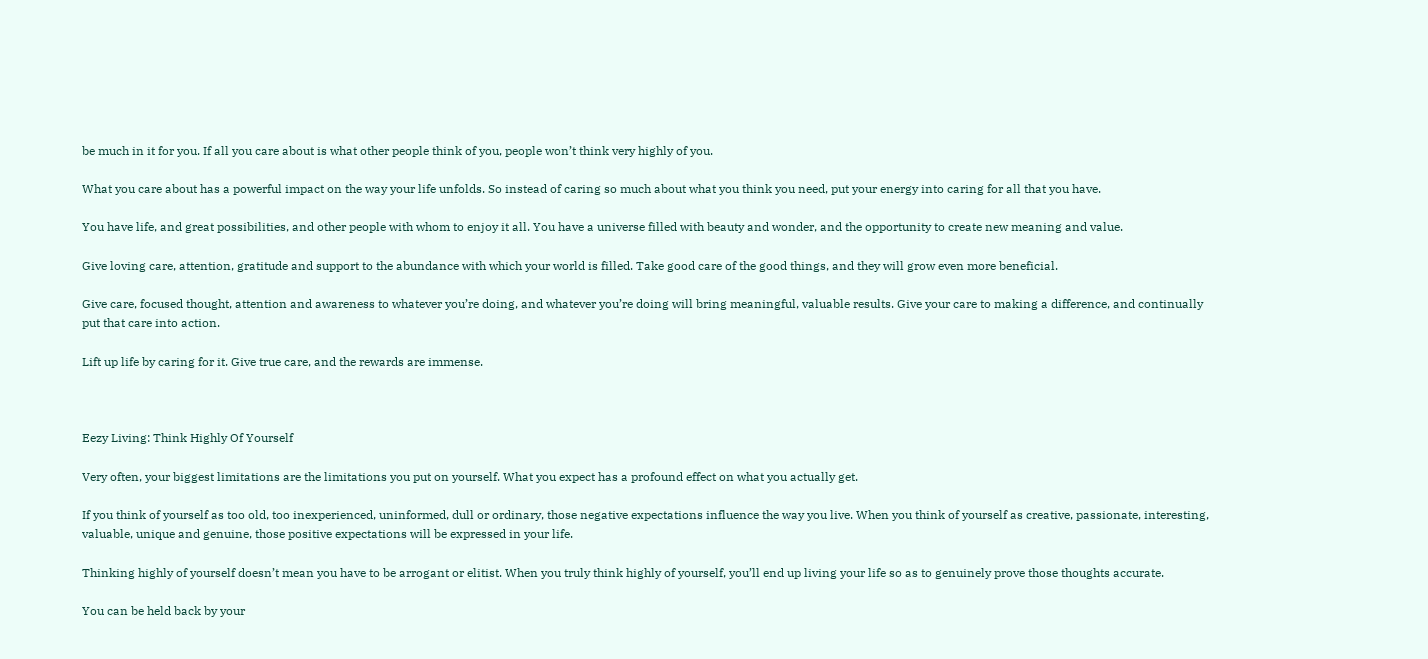be much in it for you. If all you care about is what other people think of you, people won’t think very highly of you.

What you care about has a powerful impact on the way your life unfolds. So instead of caring so much about what you think you need, put your energy into caring for all that you have.

You have life, and great possibilities, and other people with whom to enjoy it all. You have a universe filled with beauty and wonder, and the opportunity to create new meaning and value.

Give loving care, attention, gratitude and support to the abundance with which your world is filled. Take good care of the good things, and they will grow even more beneficial.

Give care, focused thought, attention and awareness to whatever you’re doing, and whatever you’re doing will bring meaningful, valuable results. Give your care to making a difference, and continually put that care into action.

Lift up life by caring for it. Give true care, and the rewards are immense.



Eezy Living: Think Highly Of Yourself

Very often, your biggest limitations are the limitations you put on yourself. What you expect has a profound effect on what you actually get.

If you think of yourself as too old, too inexperienced, uninformed, dull or ordinary, those negative expectations influence the way you live. When you think of yourself as creative, passionate, interesting, valuable, unique and genuine, those positive expectations will be expressed in your life.

Thinking highly of yourself doesn’t mean you have to be arrogant or elitist. When you truly think highly of yourself, you’ll end up living your life so as to genuinely prove those thoughts accurate.

You can be held back by your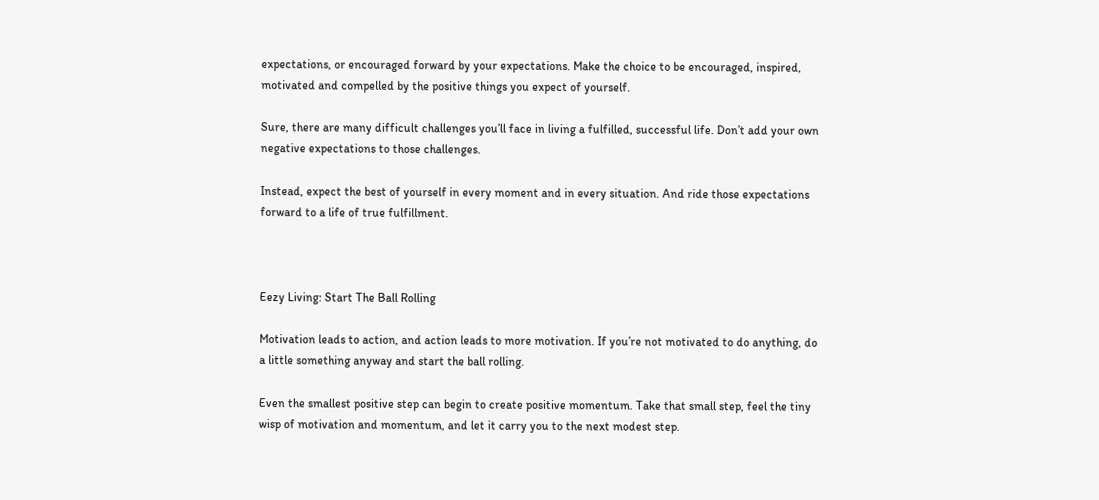expectations, or encouraged forward by your expectations. Make the choice to be encouraged, inspired, motivated and compelled by the positive things you expect of yourself.

Sure, there are many difficult challenges you’ll face in living a fulfilled, successful life. Don’t add your own negative expectations to those challenges.

Instead, expect the best of yourself in every moment and in every situation. And ride those expectations forward to a life of true fulfillment.



Eezy Living: Start The Ball Rolling

Motivation leads to action, and action leads to more motivation. If you’re not motivated to do anything, do a little something anyway and start the ball rolling.

Even the smallest positive step can begin to create positive momentum. Take that small step, feel the tiny wisp of motivation and momentum, and let it carry you to the next modest step.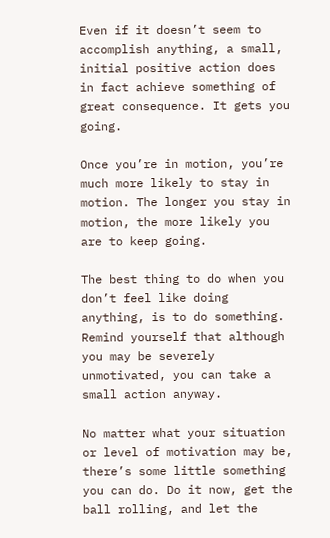Even if it doesn’t seem to accomplish anything, a small, initial positive action does in fact achieve something of great consequence. It gets you going.

Once you’re in motion, you’re much more likely to stay in motion. The longer you stay in motion, the more likely you are to keep going.

The best thing to do when you don’t feel like doing anything, is to do something. Remind yourself that although you may be severely unmotivated, you can take a small action anyway.

No matter what your situation or level of motivation may be, there’s some little something you can do. Do it now, get the ball rolling, and let the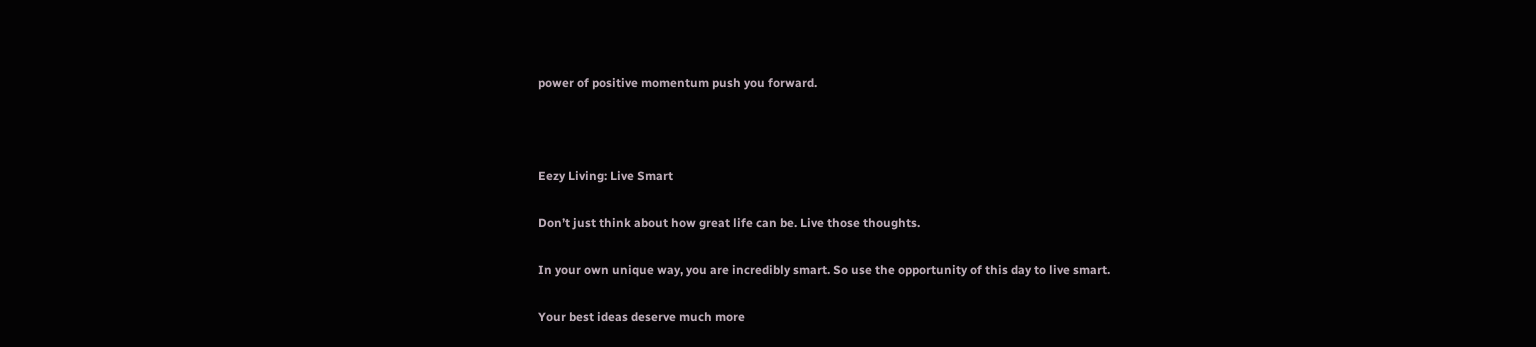power of positive momentum push you forward.



Eezy Living: Live Smart

Don’t just think about how great life can be. Live those thoughts.

In your own unique way, you are incredibly smart. So use the opportunity of this day to live smart.

Your best ideas deserve much more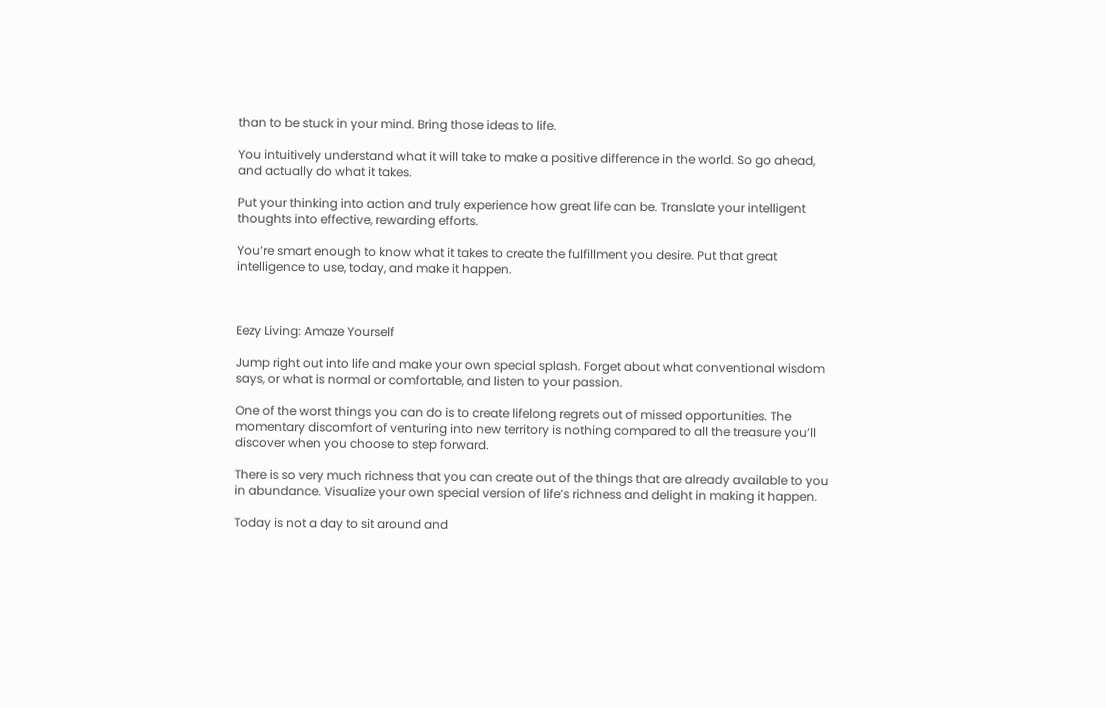than to be stuck in your mind. Bring those ideas to life.

You intuitively understand what it will take to make a positive difference in the world. So go ahead, and actually do what it takes.

Put your thinking into action and truly experience how great life can be. Translate your intelligent thoughts into effective, rewarding efforts.

You’re smart enough to know what it takes to create the fulfillment you desire. Put that great intelligence to use, today, and make it happen.



Eezy Living: Amaze Yourself

Jump right out into life and make your own special splash. Forget about what conventional wisdom says, or what is normal or comfortable, and listen to your passion.

One of the worst things you can do is to create lifelong regrets out of missed opportunities. The momentary discomfort of venturing into new territory is nothing compared to all the treasure you’ll discover when you choose to step forward.

There is so very much richness that you can create out of the things that are already available to you in abundance. Visualize your own special version of life’s richness and delight in making it happen.

Today is not a day to sit around and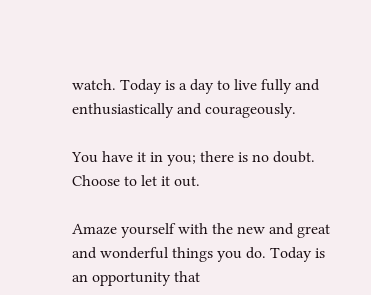watch. Today is a day to live fully and enthusiastically and courageously.

You have it in you; there is no doubt. Choose to let it out.

Amaze yourself with the new and great and wonderful things you do. Today is an opportunity that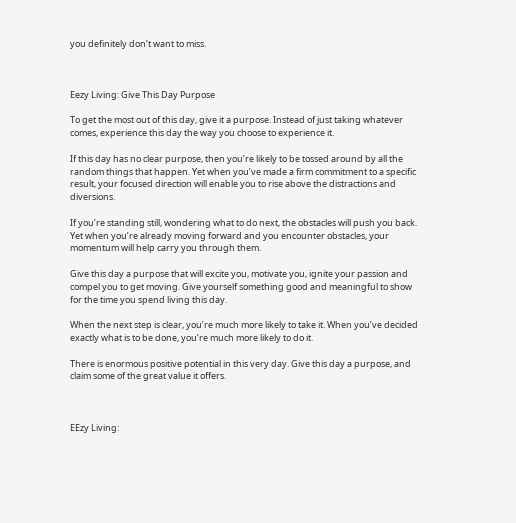you definitely don’t want to miss.



Eezy Living: Give This Day Purpose

To get the most out of this day, give it a purpose. Instead of just taking whatever comes, experience this day the way you choose to experience it.

If this day has no clear purpose, then you’re likely to be tossed around by all the random things that happen. Yet when you’ve made a firm commitment to a specific result, your focused direction will enable you to rise above the distractions and diversions.

If you’re standing still, wondering what to do next, the obstacles will push you back. Yet when you’re already moving forward and you encounter obstacles, your momentum will help carry you through them.

Give this day a purpose that will excite you, motivate you, ignite your passion and compel you to get moving. Give yourself something good and meaningful to show for the time you spend living this day.

When the next step is clear, you’re much more likely to take it. When you’ve decided exactly what is to be done, you’re much more likely to do it.

There is enormous positive potential in this very day. Give this day a purpose, and claim some of the great value it offers.



EEzy Living: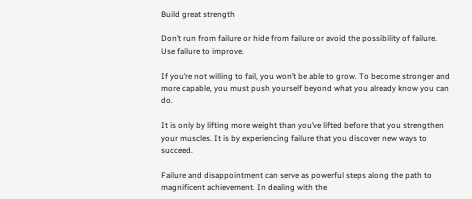Build great strength

Don’t run from failure or hide from failure or avoid the possibility of failure. Use failure to improve.

If you’re not willing to fail, you won’t be able to grow. To become stronger and more capable, you must push yourself beyond what you already know you can do.

It is only by lifting more weight than you’ve lifted before that you strengthen your muscles. It is by experiencing failure that you discover new ways to succeed.

Failure and disappointment can serve as powerful steps along the path to magnificent achievement. In dealing with the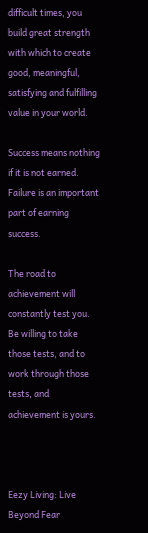difficult times, you build great strength with which to create good, meaningful, satisfying and fulfilling value in your world.

Success means nothing if it is not earned. Failure is an important part of earning success.

The road to achievement will constantly test you. Be willing to take those tests, and to work through those tests, and achievement is yours.



Eezy Living: Live Beyond Fear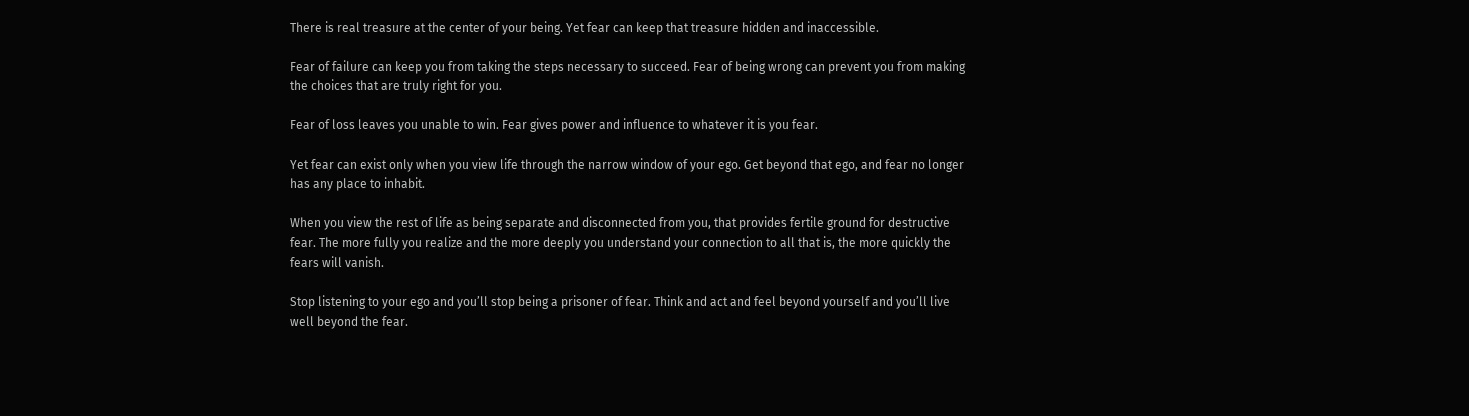There is real treasure at the center of your being. Yet fear can keep that treasure hidden and inaccessible.

Fear of failure can keep you from taking the steps necessary to succeed. Fear of being wrong can prevent you from making the choices that are truly right for you.

Fear of loss leaves you unable to win. Fear gives power and influence to whatever it is you fear.

Yet fear can exist only when you view life through the narrow window of your ego. Get beyond that ego, and fear no longer has any place to inhabit.

When you view the rest of life as being separate and disconnected from you, that provides fertile ground for destructive fear. The more fully you realize and the more deeply you understand your connection to all that is, the more quickly the fears will vanish.

Stop listening to your ego and you’ll stop being a prisoner of fear. Think and act and feel beyond yourself and you’ll live well beyond the fear.